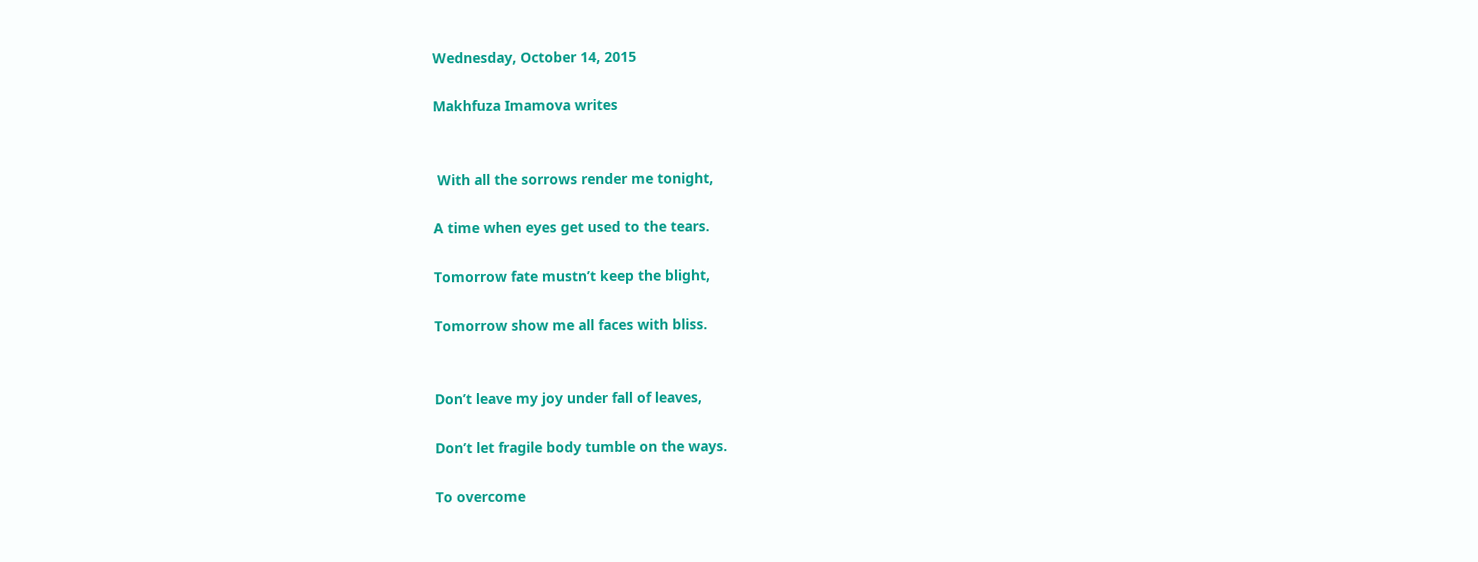Wednesday, October 14, 2015

Makhfuza Imamova writes


 With all the sorrows render me tonight,

A time when eyes get used to the tears.

Tomorrow fate mustn’t keep the blight,

Tomorrow show me all faces with bliss.


Don’t leave my joy under fall of leaves,

Don’t let fragile body tumble on the ways.

To overcome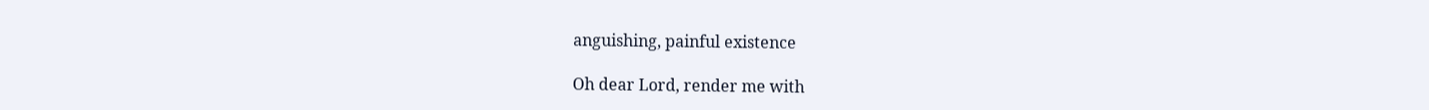anguishing, painful existence

Oh dear Lord, render me with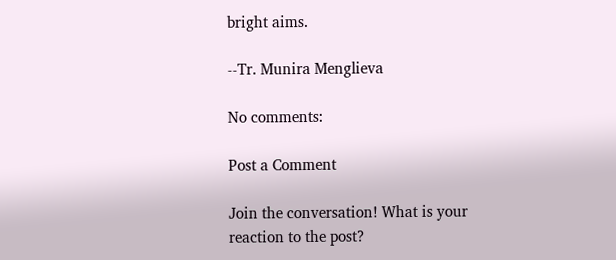bright aims.

--Tr. Munira Menglieva

No comments:

Post a Comment

Join the conversation! What is your reaction to the post?